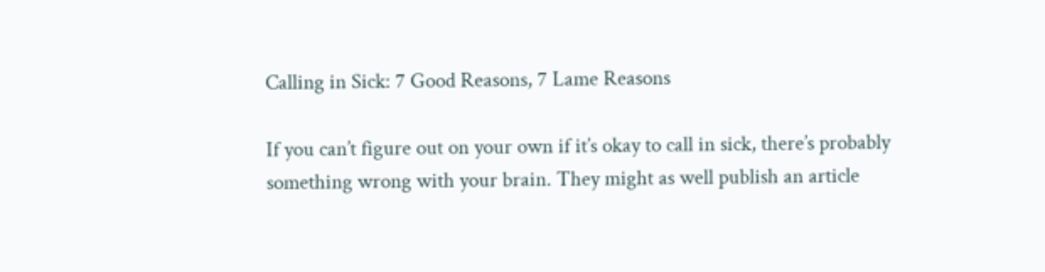Calling in Sick: 7 Good Reasons, 7 Lame Reasons

If you can’t figure out on your own if it’s okay to call in sick, there’s probably something wrong with your brain. They might as well publish an article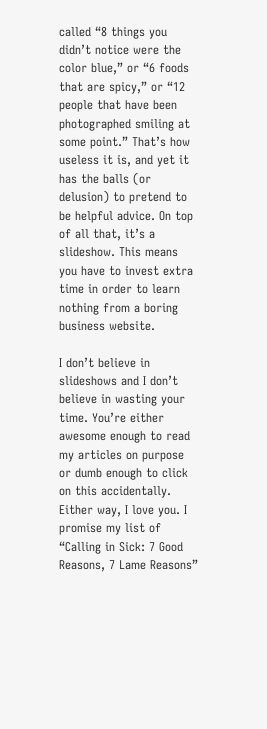called “8 things you didn’t notice were the color blue,” or “6 foods that are spicy,” or “12 people that have been photographed smiling at some point.” That’s how useless it is, and yet it has the balls (or delusion) to pretend to be helpful advice. On top of all that, it’s a slideshow. This means you have to invest extra time in order to learn nothing from a boring business website.

I don’t believe in slideshows and I don’t believe in wasting your time. You’re either awesome enough to read my articles on purpose or dumb enough to click on this accidentally. Either way, I love you. I promise my list of “Calling in Sick: 7 Good Reasons, 7 Lame Reasons”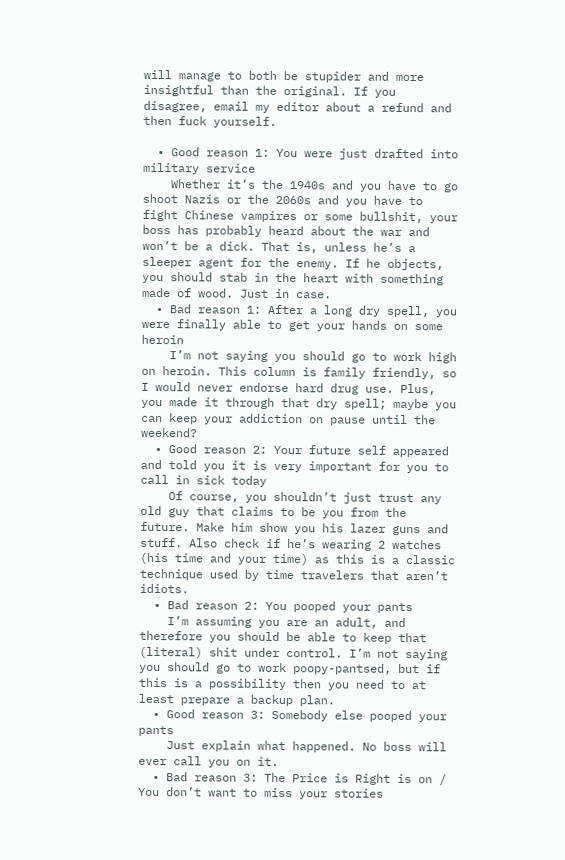will manage to both be stupider and more insightful than the original. If you disagree, email my editor about a refund and then fuck yourself.

  • Good reason 1: You were just drafted into military service
    Whether it’s the 1940s and you have to go shoot Nazis or the 2060s and you have to fight Chinese vampires or some bullshit, your boss has probably heard about the war and won’t be a dick. That is, unless he’s a sleeper agent for the enemy. If he objects, you should stab in the heart with something made of wood. Just in case.
  • Bad reason 1: After a long dry spell, you were finally able to get your hands on some heroin
    I’m not saying you should go to work high on heroin. This column is family friendly, so I would never endorse hard drug use. Plus, you made it through that dry spell; maybe you can keep your addiction on pause until the weekend?
  • Good reason 2: Your future self appeared and told you it is very important for you to call in sick today
    Of course, you shouldn’t just trust any old guy that claims to be you from the future. Make him show you his lazer guns and stuff. Also check if he’s wearing 2 watches (his time and your time) as this is a classic technique used by time travelers that aren’t idiots.
  • Bad reason 2: You pooped your pants
    I’m assuming you are an adult, and therefore you should be able to keep that (literal) shit under control. I’m not saying you should go to work poopy-pantsed, but if this is a possibility then you need to at least prepare a backup plan.
  • Good reason 3: Somebody else pooped your pants
    Just explain what happened. No boss will ever call you on it.
  • Bad reason 3: The Price is Right is on / You don’t want to miss your stories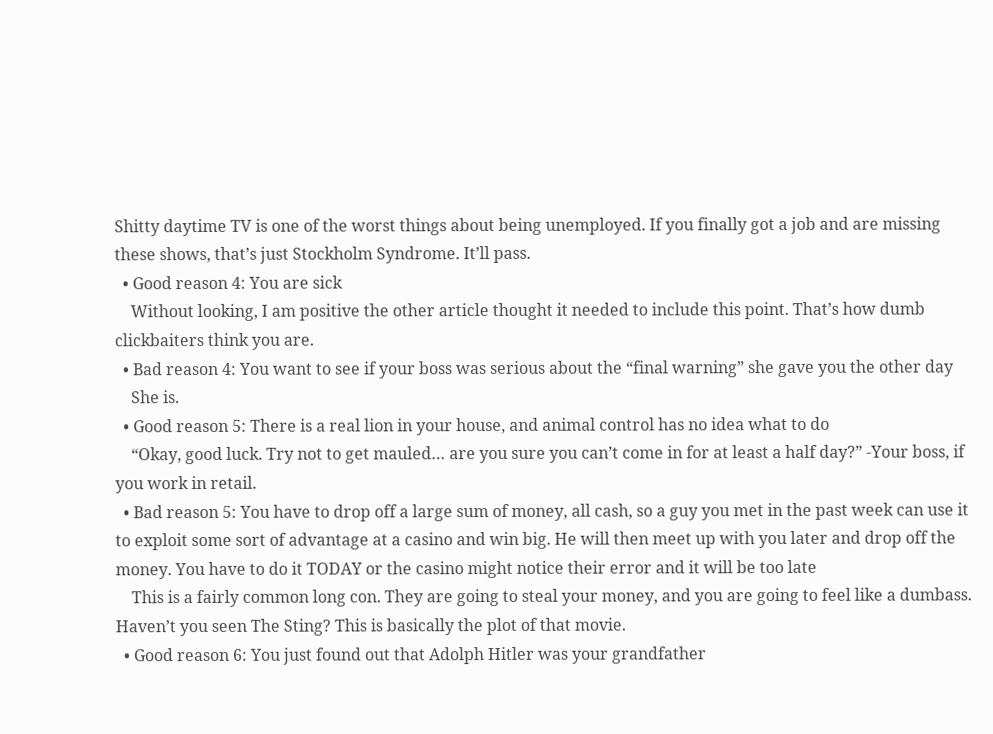Shitty daytime TV is one of the worst things about being unemployed. If you finally got a job and are missing these shows, that’s just Stockholm Syndrome. It’ll pass.
  • Good reason 4: You are sick
    Without looking, I am positive the other article thought it needed to include this point. That’s how dumb clickbaiters think you are.
  • Bad reason 4: You want to see if your boss was serious about the “final warning” she gave you the other day
    She is.
  • Good reason 5: There is a real lion in your house, and animal control has no idea what to do
    “Okay, good luck. Try not to get mauled… are you sure you can’t come in for at least a half day?” -Your boss, if you work in retail.
  • Bad reason 5: You have to drop off a large sum of money, all cash, so a guy you met in the past week can use it to exploit some sort of advantage at a casino and win big. He will then meet up with you later and drop off the money. You have to do it TODAY or the casino might notice their error and it will be too late
    This is a fairly common long con. They are going to steal your money, and you are going to feel like a dumbass. Haven’t you seen The Sting? This is basically the plot of that movie.
  • Good reason 6: You just found out that Adolph Hitler was your grandfather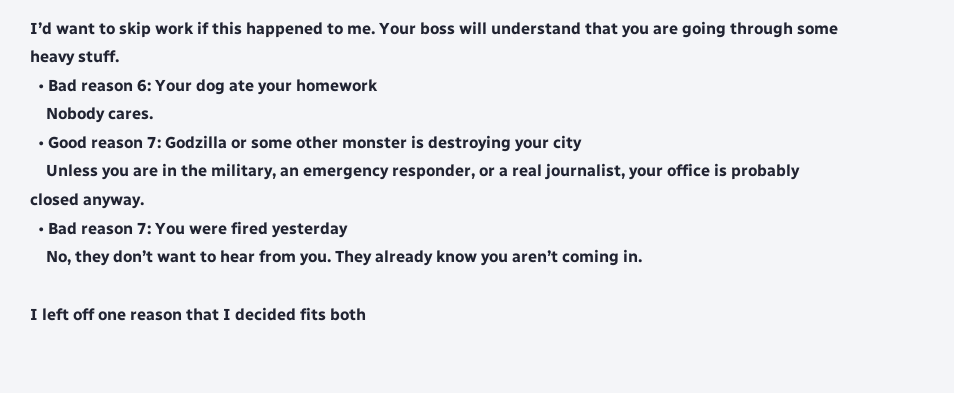I’d want to skip work if this happened to me. Your boss will understand that you are going through some heavy stuff.
  • Bad reason 6: Your dog ate your homework
    Nobody cares.
  • Good reason 7: Godzilla or some other monster is destroying your city
    Unless you are in the military, an emergency responder, or a real journalist, your office is probably closed anyway.
  • Bad reason 7: You were fired yesterday
    No, they don’t want to hear from you. They already know you aren’t coming in.

I left off one reason that I decided fits both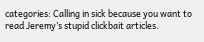categories: Calling in sick because you want to read Jeremy’s stupid clickbait articles.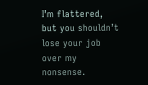I’m flattered, but you shouldn’t lose your job over my nonsense.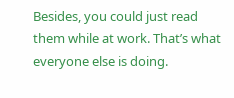Besides, you could just read them while at work. That’s what everyone else is doing.